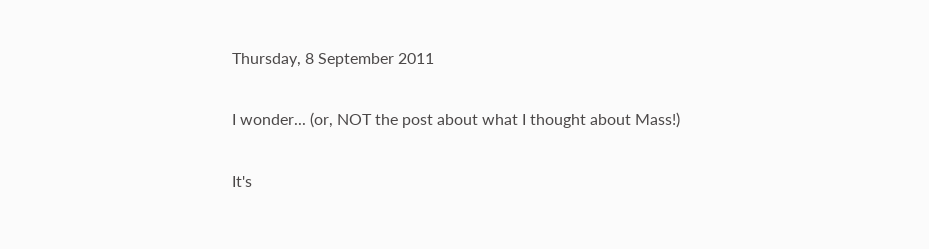Thursday, 8 September 2011

I wonder... (or, NOT the post about what I thought about Mass!)

It's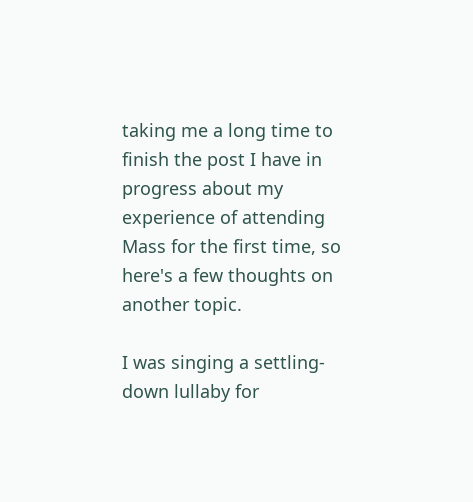taking me a long time to finish the post I have in progress about my experience of attending Mass for the first time, so here's a few thoughts on another topic.

I was singing a settling-down lullaby for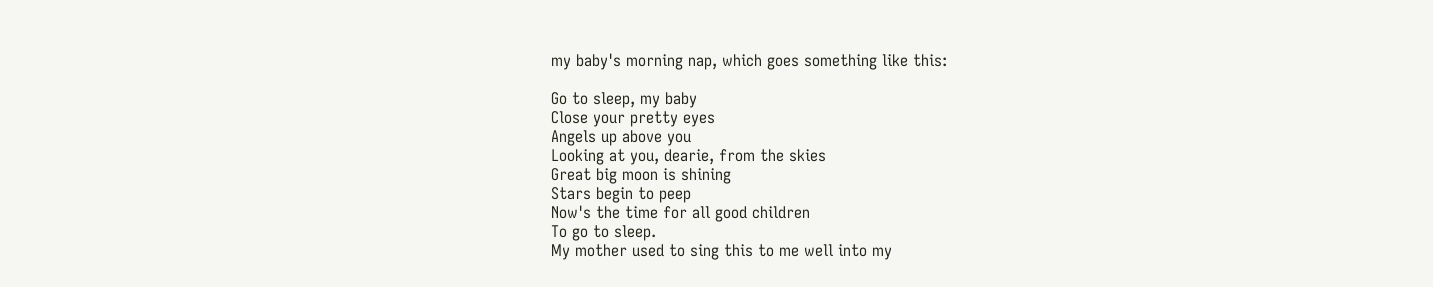my baby's morning nap, which goes something like this:

Go to sleep, my baby
Close your pretty eyes
Angels up above you
Looking at you, dearie, from the skies
Great big moon is shining
Stars begin to peep
Now's the time for all good children
To go to sleep.
My mother used to sing this to me well into my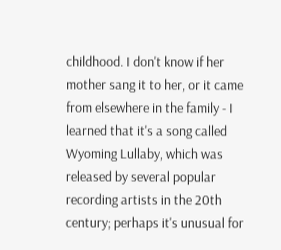childhood. I don't know if her mother sang it to her, or it came from elsewhere in the family - I learned that it's a song called Wyoming Lullaby, which was released by several popular recording artists in the 20th century; perhaps it's unusual for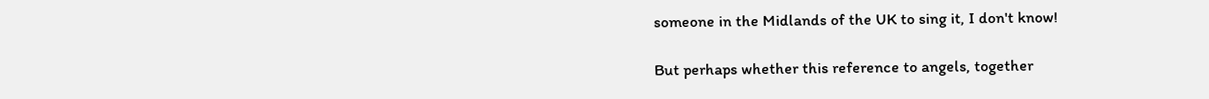someone in the Midlands of the UK to sing it, I don't know!

But perhaps whether this reference to angels, together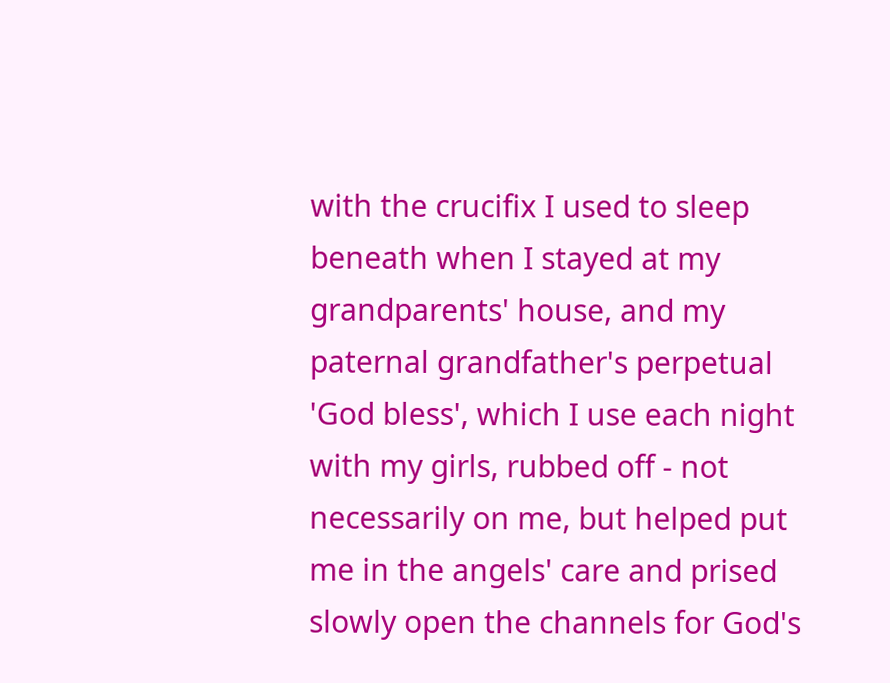with the crucifix I used to sleep beneath when I stayed at my grandparents' house, and my paternal grandfather's perpetual 'God bless', which I use each night with my girls, rubbed off - not necessarily on me, but helped put me in the angels' care and prised slowly open the channels for God's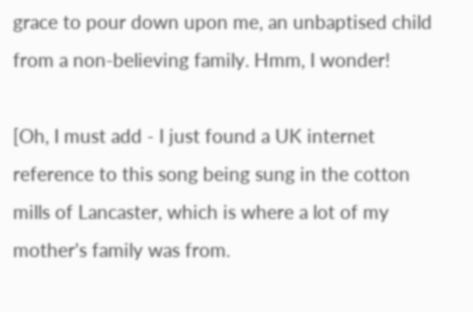grace to pour down upon me, an unbaptised child from a non-believing family. Hmm, I wonder!

[Oh, I must add - I just found a UK internet reference to this song being sung in the cotton mills of Lancaster, which is where a lot of my mother's family was from.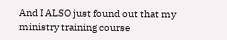And I ALSO just found out that my ministry training course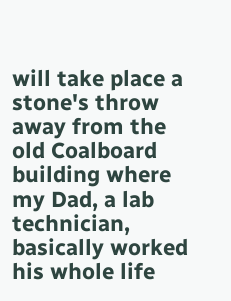will take place a stone's throw away from the old Coalboard building where my Dad, a lab technician, basically worked his whole life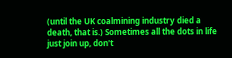(until the UK coalmining industry died a death, that is.) Sometimes all the dots in life just join up, don't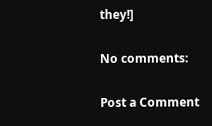they!]

No comments:

Post a Comment